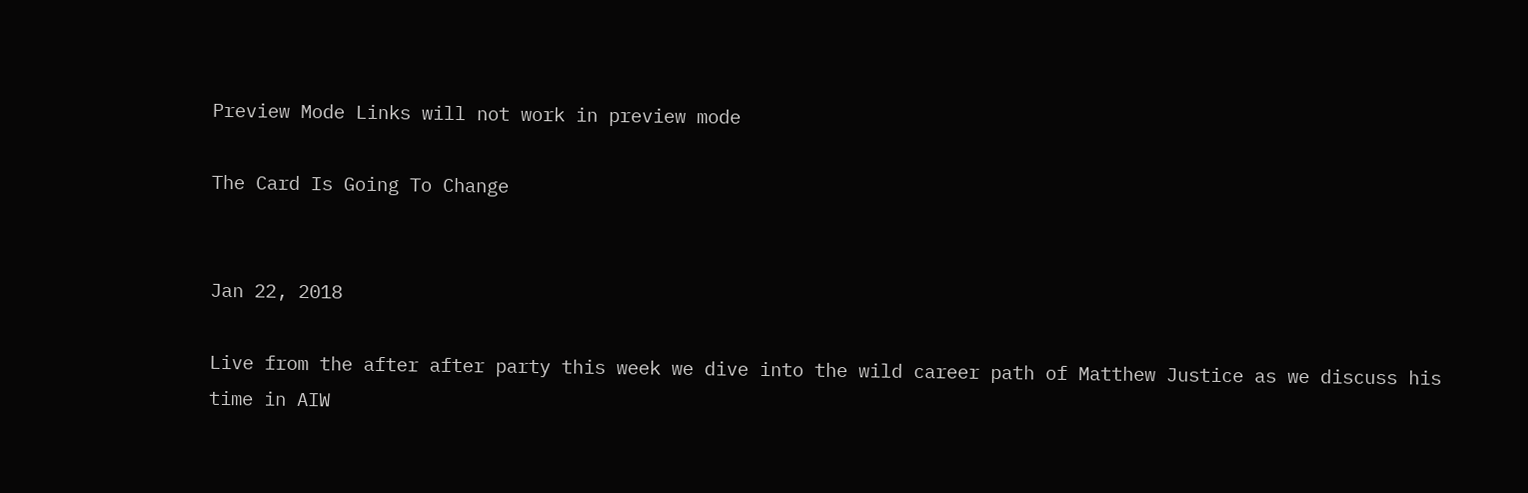Preview Mode Links will not work in preview mode

The Card Is Going To Change


Jan 22, 2018

Live from the after after party this week we dive into the wild career path of Matthew Justice as we discuss his time in AIW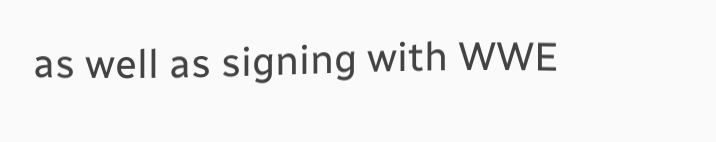as well as signing with WWE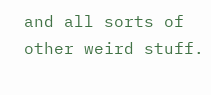and all sorts of other weird stuff.